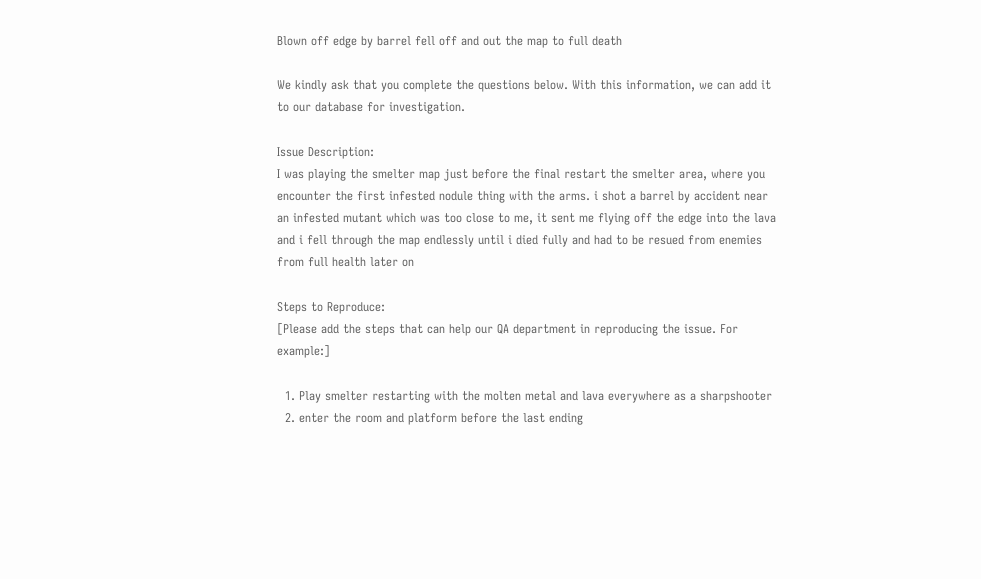Blown off edge by barrel fell off and out the map to full death

We kindly ask that you complete the questions below. With this information, we can add it to our database for investigation.

Issue Description:
I was playing the smelter map just before the final restart the smelter area, where you encounter the first infested nodule thing with the arms. i shot a barrel by accident near an infested mutant which was too close to me, it sent me flying off the edge into the lava and i fell through the map endlessly until i died fully and had to be resued from enemies from full health later on

Steps to Reproduce:
[Please add the steps that can help our QA department in reproducing the issue. For example:]

  1. Play smelter restarting with the molten metal and lava everywhere as a sharpshooter
  2. enter the room and platform before the last ending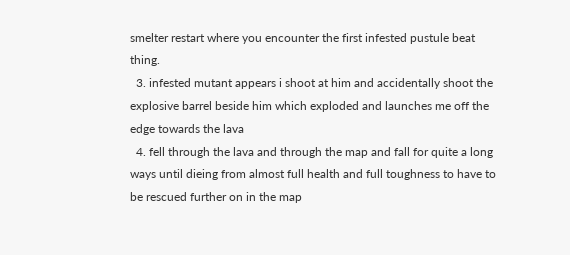smelter restart where you encounter the first infested pustule beat thing.
  3. infested mutant appears i shoot at him and accidentally shoot the explosive barrel beside him which exploded and launches me off the edge towards the lava
  4. fell through the lava and through the map and fall for quite a long ways until dieing from almost full health and full toughness to have to be rescued further on in the map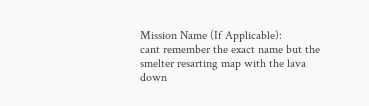Mission Name (If Applicable):
cant remember the exact name but the smelter resarting map with the lava down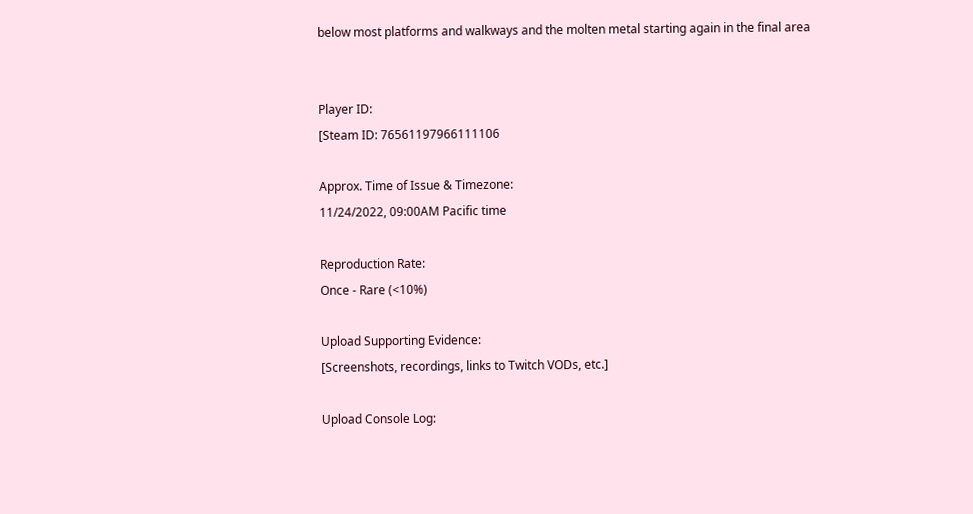below most platforms and walkways and the molten metal starting again in the final area


Player ID:
[Steam ID: 76561197966111106

Approx. Time of Issue & Timezone:
11/24/2022, 09:00AM Pacific time

Reproduction Rate:
Once - Rare (<10%)

Upload Supporting Evidence:
[Screenshots, recordings, links to Twitch VODs, etc.]

Upload Console Log: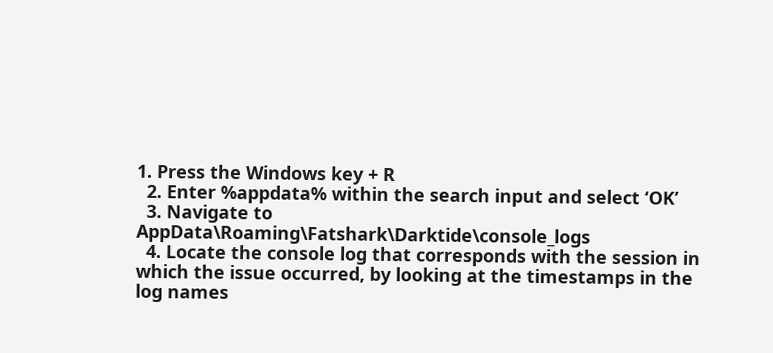1. Press the Windows key + R
  2. Enter %appdata% within the search input and select ‘OK’
  3. Navigate to AppData\Roaming\Fatshark\Darktide\console_logs
  4. Locate the console log that corresponds with the session in which the issue occurred, by looking at the timestamps in the log names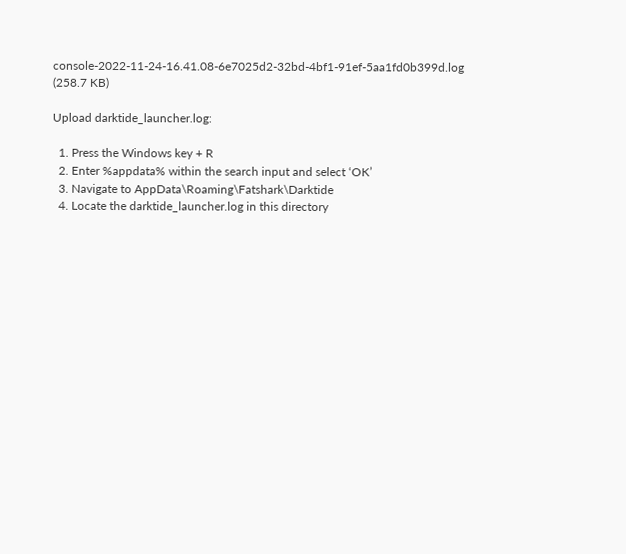console-2022-11-24-16.41.08-6e7025d2-32bd-4bf1-91ef-5aa1fd0b399d.log (258.7 KB)

Upload darktide_launcher.log:

  1. Press the Windows key + R
  2. Enter %appdata% within the search input and select ‘OK’
  3. Navigate to AppData\Roaming\Fatshark\Darktide
  4. Locate the darktide_launcher.log in this directory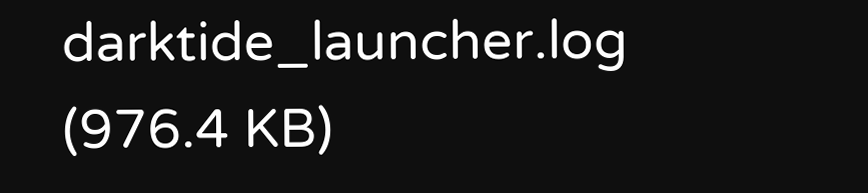darktide_launcher.log (976.4 KB)